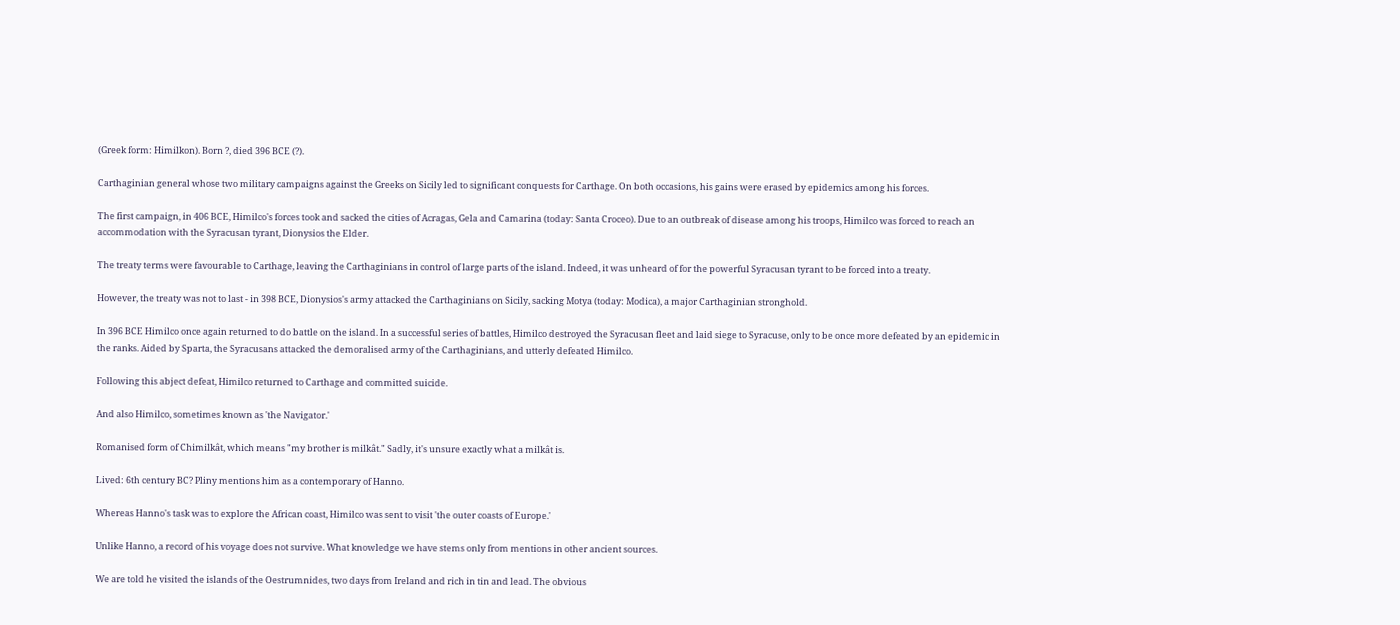(Greek form: Himilkon). Born ?, died 396 BCE (?).

Carthaginian general whose two military campaigns against the Greeks on Sicily led to significant conquests for Carthage. On both occasions, his gains were erased by epidemics among his forces.

The first campaign, in 406 BCE, Himilco's forces took and sacked the cities of Acragas, Gela and Camarina (today: Santa Croceo). Due to an outbreak of disease among his troops, Himilco was forced to reach an accommodation with the Syracusan tyrant, Dionysios the Elder.

The treaty terms were favourable to Carthage, leaving the Carthaginians in control of large parts of the island. Indeed, it was unheard of for the powerful Syracusan tyrant to be forced into a treaty.

However, the treaty was not to last - in 398 BCE, Dionysios's army attacked the Carthaginians on Sicily, sacking Motya (today: Modica), a major Carthaginian stronghold.

In 396 BCE Himilco once again returned to do battle on the island. In a successful series of battles, Himilco destroyed the Syracusan fleet and laid siege to Syracuse, only to be once more defeated by an epidemic in the ranks. Aided by Sparta, the Syracusans attacked the demoralised army of the Carthaginians, and utterly defeated Himilco.

Following this abject defeat, Himilco returned to Carthage and committed suicide.

And also Himilco, sometimes known as 'the Navigator.'

Romanised form of Chimilkât, which means "my brother is milkât." Sadly, it's unsure exactly what a milkât is.

Lived: 6th century BC? Pliny mentions him as a contemporary of Hanno.

Whereas Hanno's task was to explore the African coast, Himilco was sent to visit 'the outer coasts of Europe.'

Unlike Hanno, a record of his voyage does not survive. What knowledge we have stems only from mentions in other ancient sources.

We are told he visited the islands of the Oestrumnides, two days from Ireland and rich in tin and lead. The obvious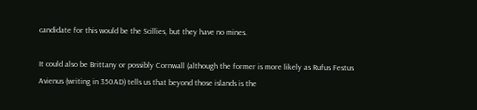candidate for this would be the Scillies, but they have no mines.

It could also be Brittany or possibly Cornwall (although the former is more likely as Rufus Festus Avienus (writing in 350AD) tells us that beyond those islands is the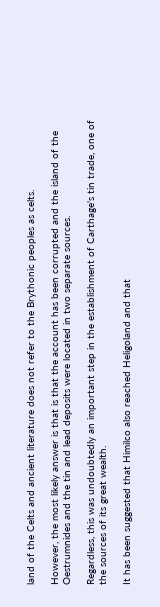land of the Celts and ancient literature does not refer to the Brythonic peoples as celts.

However, the most likely answer is that is that the account has been corrupted and the island of the Oestrumnides and the tin and lead deposits were located in two separate sources.

Regardless, this was undoubtedly an important step in the establishment of Carthage's tin trade, one of the sources of its great wealth.

It has been suggested that Himilco also reached Heligoland and that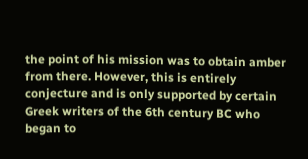the point of his mission was to obtain amber from there. However, this is entirely conjecture and is only supported by certain Greek writers of the 6th century BC who began to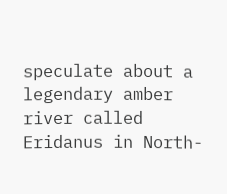speculate about a legendary amber river called Eridanus in North-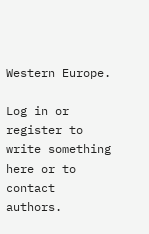Western Europe.

Log in or register to write something here or to contact authors.